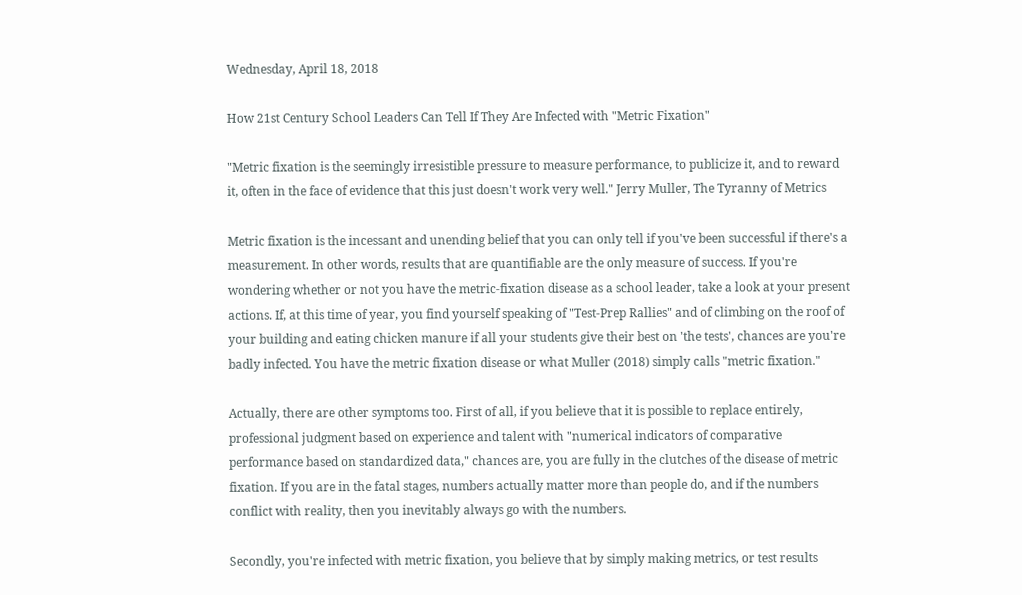Wednesday, April 18, 2018

How 21st Century School Leaders Can Tell If They Are Infected with "Metric Fixation"

"Metric fixation is the seemingly irresistible pressure to measure performance, to publicize it, and to reward it, often in the face of evidence that this just doesn't work very well." Jerry Muller, The Tyranny of Metrics

Metric fixation is the incessant and unending belief that you can only tell if you've been successful if there's a measurement. In other words, results that are quantifiable are the only measure of success. If you're wondering whether or not you have the metric-fixation disease as a school leader, take a look at your present actions. If, at this time of year, you find yourself speaking of "Test-Prep Rallies" and of climbing on the roof of your building and eating chicken manure if all your students give their best on 'the tests', chances are you're badly infected. You have the metric fixation disease or what Muller (2018) simply calls "metric fixation."

Actually, there are other symptoms too. First of all, if you believe that it is possible to replace entirely, professional judgment based on experience and talent with "numerical indicators of comparative performance based on standardized data," chances are, you are fully in the clutches of the disease of metric fixation. If you are in the fatal stages, numbers actually matter more than people do, and if the numbers conflict with reality, then you inevitably always go with the numbers.

Secondly, you're infected with metric fixation, you believe that by simply making metrics, or test results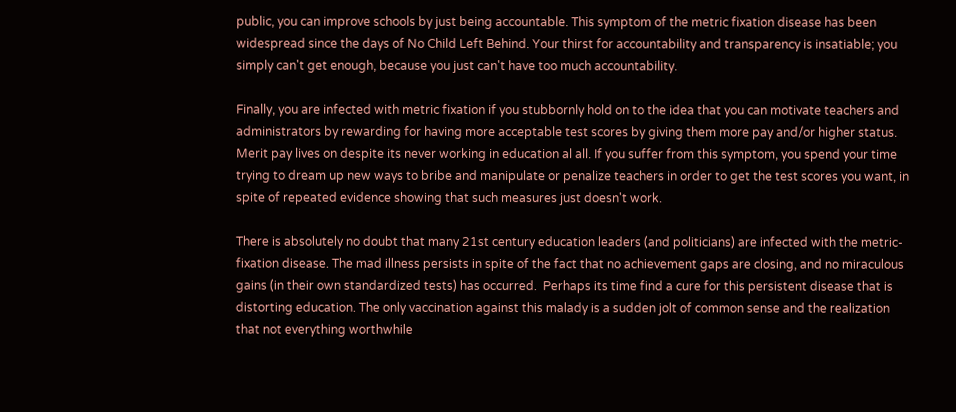public, you can improve schools by just being accountable. This symptom of the metric fixation disease has been widespread since the days of No Child Left Behind. Your thirst for accountability and transparency is insatiable; you simply can't get enough, because you just can't have too much accountability.

Finally, you are infected with metric fixation if you stubbornly hold on to the idea that you can motivate teachers and administrators by rewarding for having more acceptable test scores by giving them more pay and/or higher status. Merit pay lives on despite its never working in education al all. If you suffer from this symptom, you spend your time trying to dream up new ways to bribe and manipulate or penalize teachers in order to get the test scores you want, in spite of repeated evidence showing that such measures just doesn't work.

There is absolutely no doubt that many 21st century education leaders (and politicians) are infected with the metric-fixation disease. The mad illness persists in spite of the fact that no achievement gaps are closing, and no miraculous gains (in their own standardized tests) has occurred.  Perhaps its time find a cure for this persistent disease that is distorting education. The only vaccination against this malady is a sudden jolt of common sense and the realization that not everything worthwhile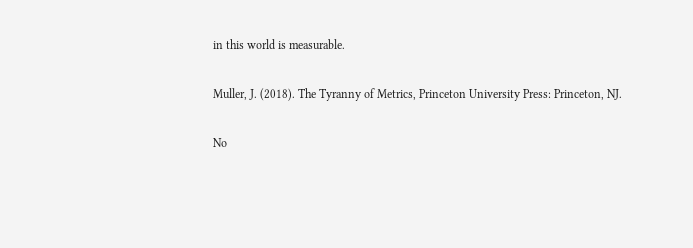in this world is measurable.

Muller, J. (2018). The Tyranny of Metrics, Princeton University Press: Princeton, NJ.

No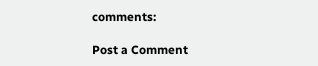comments:

Post a Comment